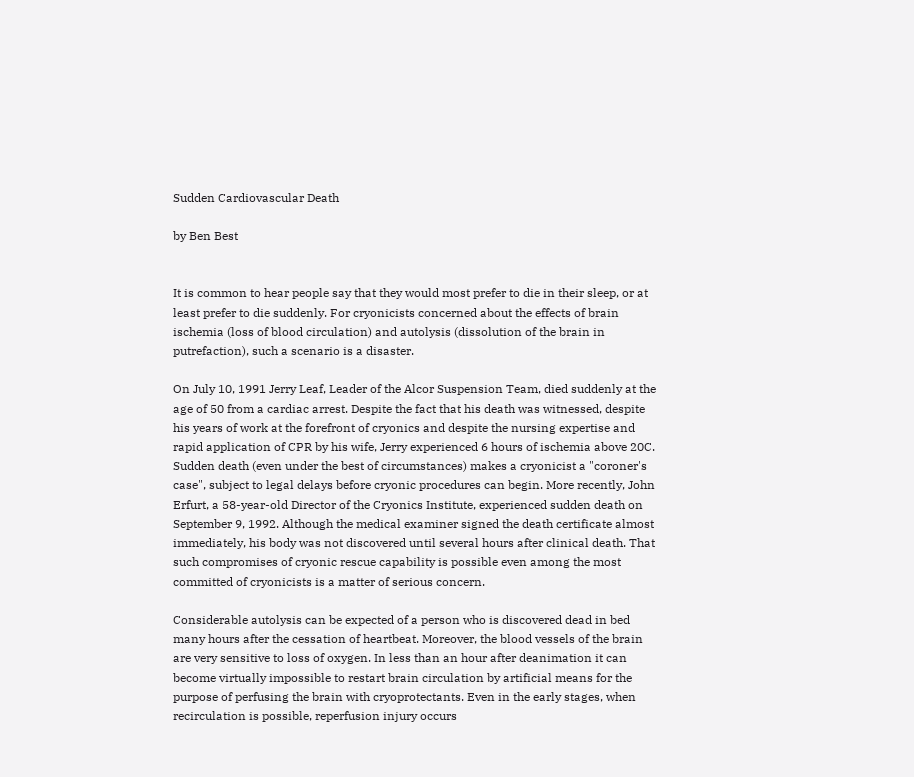Sudden Cardiovascular Death

by Ben Best


It is common to hear people say that they would most prefer to die in their sleep, or at least prefer to die suddenly. For cryonicists concerned about the effects of brain ischemia (loss of blood circulation) and autolysis (dissolution of the brain in putrefaction), such a scenario is a disaster.

On July 10, 1991 Jerry Leaf, Leader of the Alcor Suspension Team, died suddenly at the age of 50 from a cardiac arrest. Despite the fact that his death was witnessed, despite his years of work at the forefront of cryonics and despite the nursing expertise and rapid application of CPR by his wife, Jerry experienced 6 hours of ischemia above 20C. Sudden death (even under the best of circumstances) makes a cryonicist a "coroner's case", subject to legal delays before cryonic procedures can begin. More recently, John Erfurt, a 58-year-old Director of the Cryonics Institute, experienced sudden death on September 9, 1992. Although the medical examiner signed the death certificate almost immediately, his body was not discovered until several hours after clinical death. That such compromises of cryonic rescue capability is possible even among the most committed of cryonicists is a matter of serious concern.

Considerable autolysis can be expected of a person who is discovered dead in bed many hours after the cessation of heartbeat. Moreover, the blood vessels of the brain are very sensitive to loss of oxygen. In less than an hour after deanimation it can become virtually impossible to restart brain circulation by artificial means for the purpose of perfusing the brain with cryoprotectants. Even in the early stages, when recirculation is possible, reperfusion injury occurs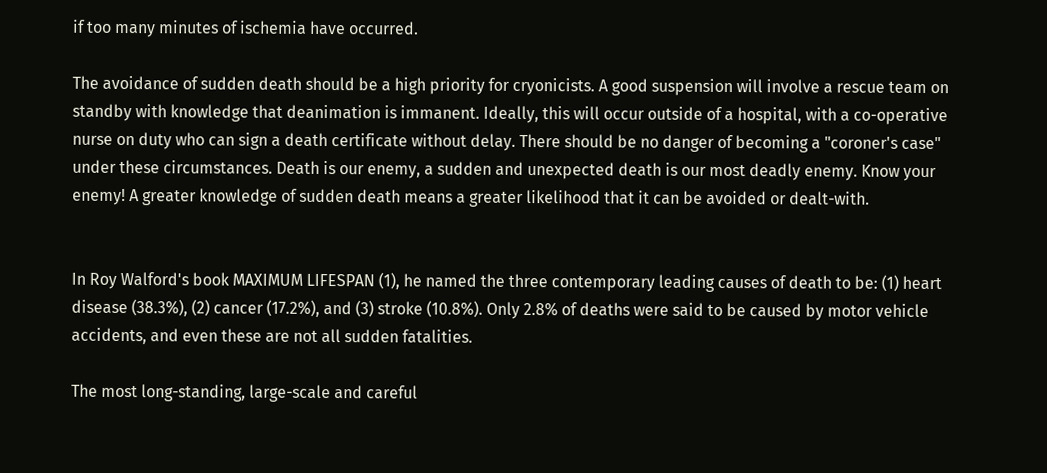if too many minutes of ischemia have occurred.

The avoidance of sudden death should be a high priority for cryonicists. A good suspension will involve a rescue team on standby with knowledge that deanimation is immanent. Ideally, this will occur outside of a hospital, with a co-operative nurse on duty who can sign a death certificate without delay. There should be no danger of becoming a "coroner's case" under these circumstances. Death is our enemy, a sudden and unexpected death is our most deadly enemy. Know your enemy! A greater knowledge of sudden death means a greater likelihood that it can be avoided or dealt-with.


In Roy Walford's book MAXIMUM LIFESPAN (1), he named the three contemporary leading causes of death to be: (1) heart disease (38.3%), (2) cancer (17.2%), and (3) stroke (10.8%). Only 2.8% of deaths were said to be caused by motor vehicle accidents, and even these are not all sudden fatalities.

The most long-standing, large-scale and careful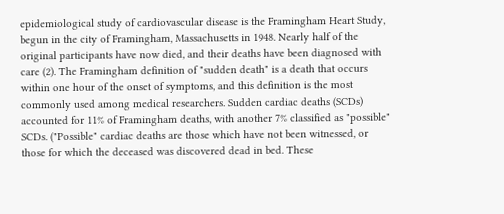epidemiological study of cardiovascular disease is the Framingham Heart Study, begun in the city of Framingham, Massachusetts in 1948. Nearly half of the original participants have now died, and their deaths have been diagnosed with care (2). The Framingham definition of "sudden death" is a death that occurs within one hour of the onset of symptoms, and this definition is the most commonly used among medical researchers. Sudden cardiac deaths (SCDs) accounted for 11% of Framingham deaths, with another 7% classified as "possible" SCDs. ("Possible" cardiac deaths are those which have not been witnessed, or those for which the deceased was discovered dead in bed. These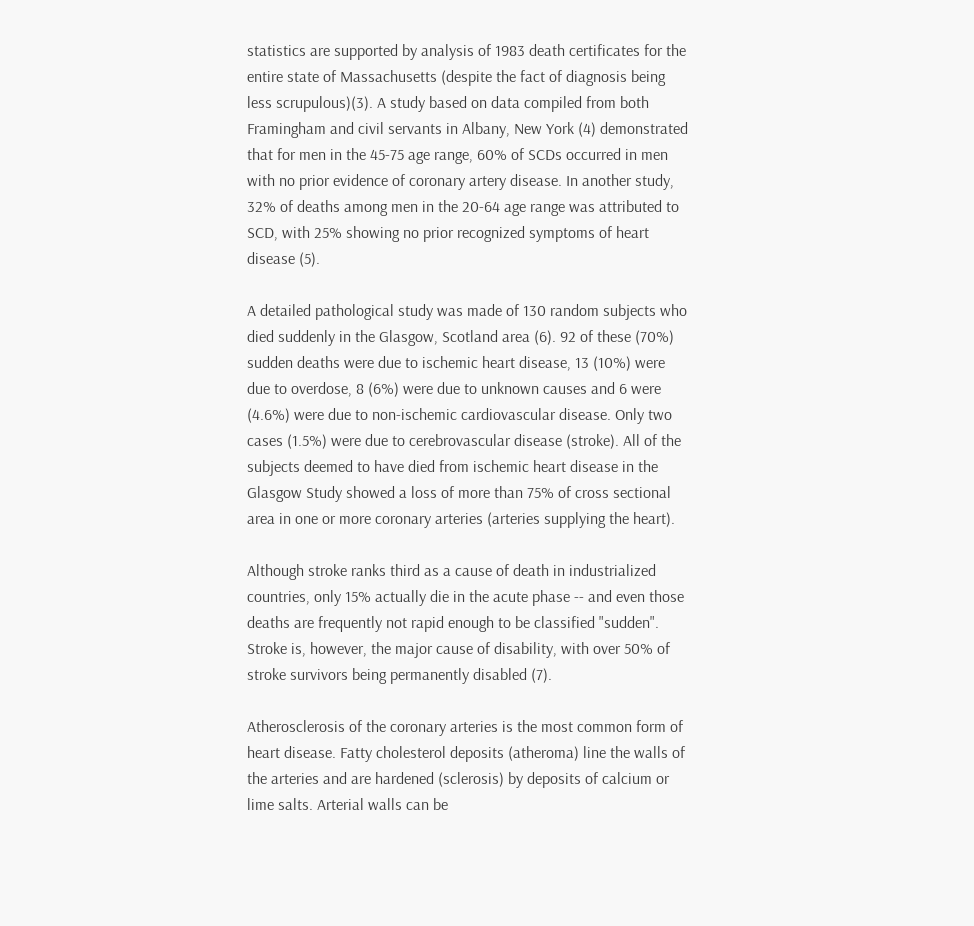statistics are supported by analysis of 1983 death certificates for the entire state of Massachusetts (despite the fact of diagnosis being less scrupulous)(3). A study based on data compiled from both Framingham and civil servants in Albany, New York (4) demonstrated that for men in the 45-75 age range, 60% of SCDs occurred in men with no prior evidence of coronary artery disease. In another study, 32% of deaths among men in the 20-64 age range was attributed to SCD, with 25% showing no prior recognized symptoms of heart disease (5).

A detailed pathological study was made of 130 random subjects who died suddenly in the Glasgow, Scotland area (6). 92 of these (70%) sudden deaths were due to ischemic heart disease, 13 (10%) were due to overdose, 8 (6%) were due to unknown causes and 6 were (4.6%) were due to non-ischemic cardiovascular disease. Only two cases (1.5%) were due to cerebrovascular disease (stroke). All of the subjects deemed to have died from ischemic heart disease in the Glasgow Study showed a loss of more than 75% of cross sectional area in one or more coronary arteries (arteries supplying the heart).

Although stroke ranks third as a cause of death in industrialized countries, only 15% actually die in the acute phase -- and even those deaths are frequently not rapid enough to be classified "sudden". Stroke is, however, the major cause of disability, with over 50% of stroke survivors being permanently disabled (7).

Atherosclerosis of the coronary arteries is the most common form of heart disease. Fatty cholesterol deposits (atheroma) line the walls of the arteries and are hardened (sclerosis) by deposits of calcium or lime salts. Arterial walls can be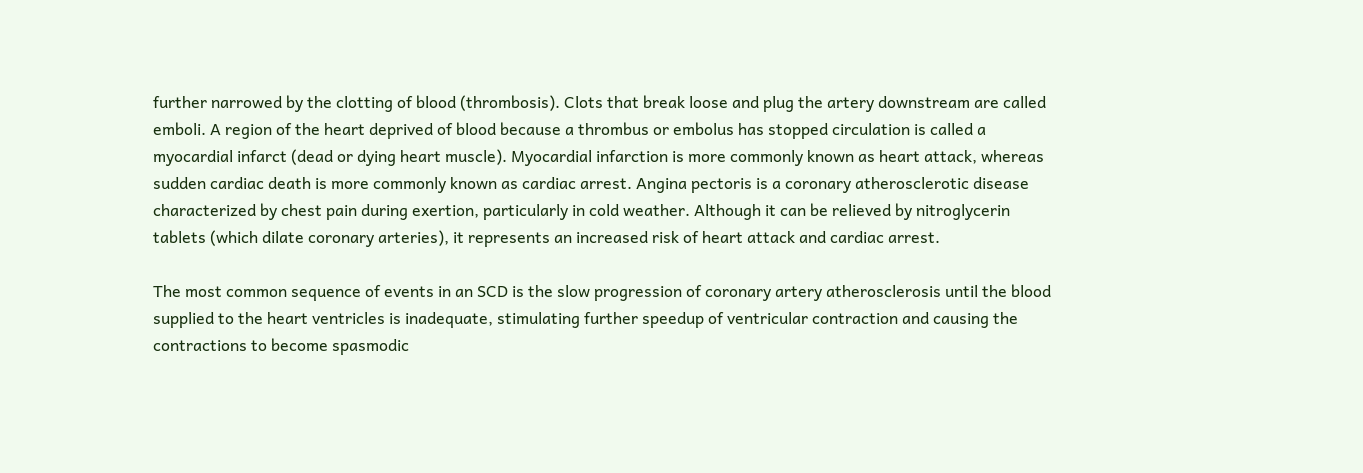further narrowed by the clotting of blood (thrombosis). Clots that break loose and plug the artery downstream are called emboli. A region of the heart deprived of blood because a thrombus or embolus has stopped circulation is called a myocardial infarct (dead or dying heart muscle). Myocardial infarction is more commonly known as heart attack, whereas sudden cardiac death is more commonly known as cardiac arrest. Angina pectoris is a coronary atherosclerotic disease characterized by chest pain during exertion, particularly in cold weather. Although it can be relieved by nitroglycerin tablets (which dilate coronary arteries), it represents an increased risk of heart attack and cardiac arrest.

The most common sequence of events in an SCD is the slow progression of coronary artery atherosclerosis until the blood supplied to the heart ventricles is inadequate, stimulating further speedup of ventricular contraction and causing the contractions to become spasmodic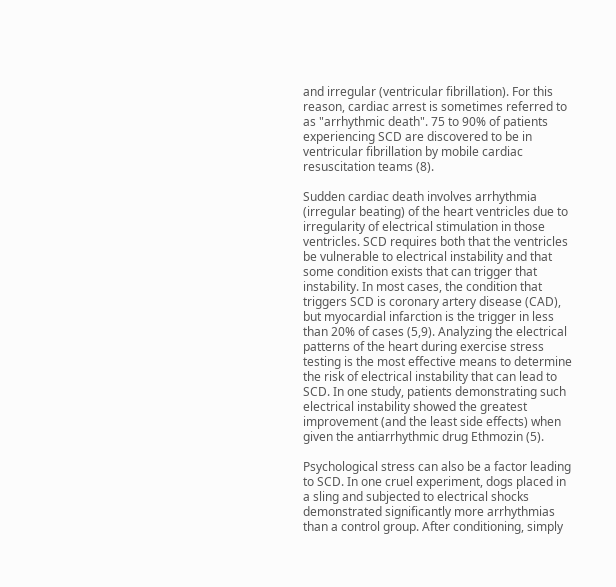and irregular (ventricular fibrillation). For this reason, cardiac arrest is sometimes referred to as "arrhythmic death". 75 to 90% of patients experiencing SCD are discovered to be in ventricular fibrillation by mobile cardiac resuscitation teams (8).

Sudden cardiac death involves arrhythmia (irregular beating) of the heart ventricles due to irregularity of electrical stimulation in those ventricles. SCD requires both that the ventricles be vulnerable to electrical instability and that some condition exists that can trigger that instability. In most cases, the condition that triggers SCD is coronary artery disease (CAD), but myocardial infarction is the trigger in less than 20% of cases (5,9). Analyzing the electrical patterns of the heart during exercise stress testing is the most effective means to determine the risk of electrical instability that can lead to SCD. In one study, patients demonstrating such electrical instability showed the greatest improvement (and the least side effects) when given the antiarrhythmic drug Ethmozin (5).

Psychological stress can also be a factor leading to SCD. In one cruel experiment, dogs placed in a sling and subjected to electrical shocks demonstrated significantly more arrhythmias than a control group. After conditioning, simply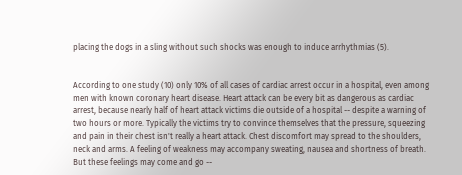placing the dogs in a sling without such shocks was enough to induce arrhythmias (5).


According to one study (10) only 10% of all cases of cardiac arrest occur in a hospital, even among men with known coronary heart disease. Heart attack can be every bit as dangerous as cardiac arrest, because nearly half of heart attack victims die outside of a hospital -- despite a warning of two hours or more. Typically the victims try to convince themselves that the pressure, squeezing and pain in their chest isn't really a heart attack. Chest discomfort may spread to the shoulders, neck and arms. A feeling of weakness may accompany sweating, nausea and shortness of breath. But these feelings may come and go --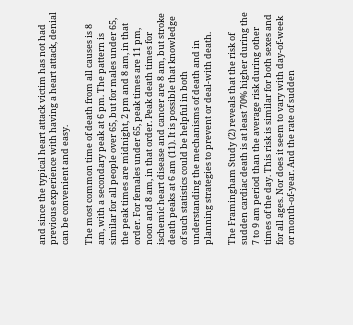and since the typical heart attack victim has not had previous experience with having a heart attack, denial can be convenient and easy.

The most common time of death from all causes is 8 am, with a secondary peak at 6 pm. The pattern is similar for all people over 65, but for males under 65, the peak times are midnight, 2 pm and 8 am, in that order. For females under 65, peak times are 11 pm, noon and 8 am, in that order. Peak death times for ischemic heart disease and cancer are 8 am, but stroke death peaks at 6 am (11). It is possible that knowledge of such statistics could be helpful in both understanding the mechanisms of death and in planning strategies to prevent or deal-with death.

The Framingham Study (2) reveals that the risk of sudden cardiac death is at least 70% higher during the 7 to 9 am period than the average risk during other times of the day. This risk is similar for both sexes and for all ages. Nor does it seem to vary with day-of-week or month-of-year. And the rate of sudden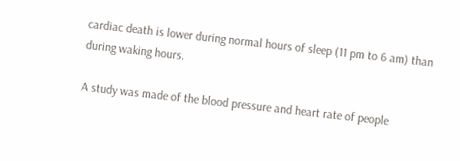cardiac death is lower during normal hours of sleep (11 pm to 6 am) than during waking hours.

A study was made of the blood pressure and heart rate of people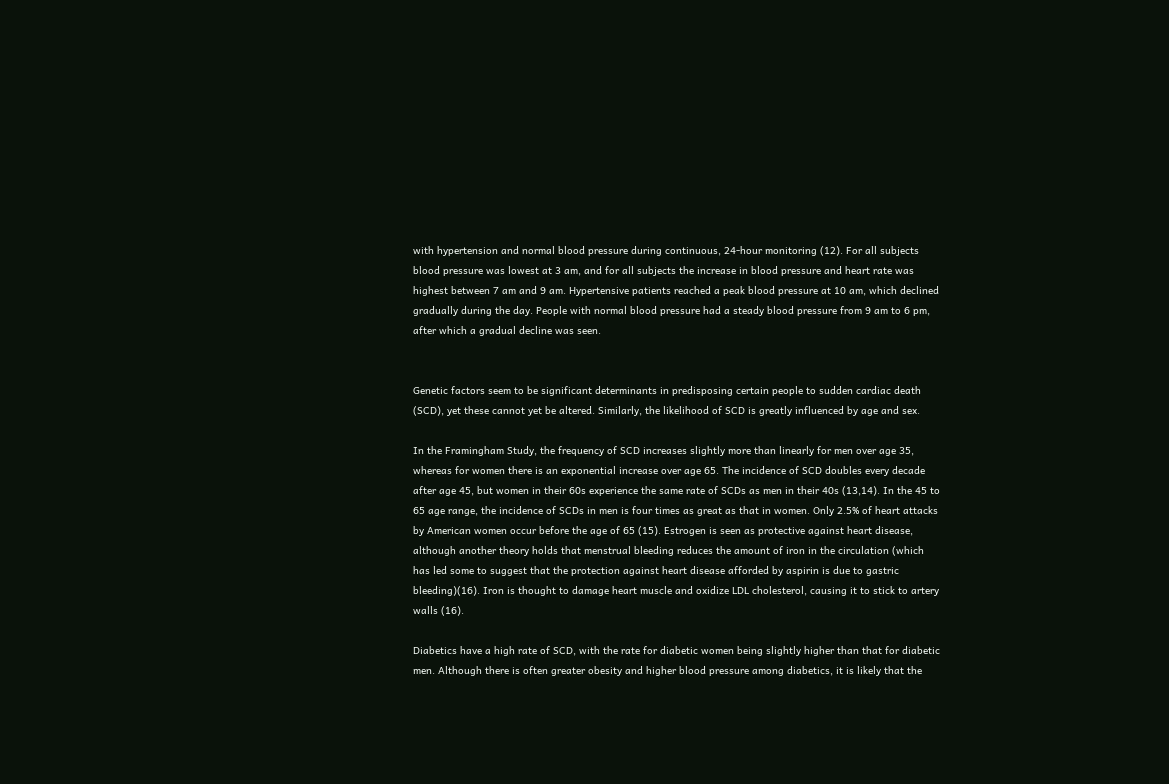with hypertension and normal blood pressure during continuous, 24-hour monitoring (12). For all subjects blood pressure was lowest at 3 am, and for all subjects the increase in blood pressure and heart rate was highest between 7 am and 9 am. Hypertensive patients reached a peak blood pressure at 10 am, which declined gradually during the day. People with normal blood pressure had a steady blood pressure from 9 am to 6 pm, after which a gradual decline was seen.


Genetic factors seem to be significant determinants in predisposing certain people to sudden cardiac death (SCD), yet these cannot yet be altered. Similarly, the likelihood of SCD is greatly influenced by age and sex.

In the Framingham Study, the frequency of SCD increases slightly more than linearly for men over age 35, whereas for women there is an exponential increase over age 65. The incidence of SCD doubles every decade after age 45, but women in their 60s experience the same rate of SCDs as men in their 40s (13,14). In the 45 to 65 age range, the incidence of SCDs in men is four times as great as that in women. Only 2.5% of heart attacks by American women occur before the age of 65 (15). Estrogen is seen as protective against heart disease, although another theory holds that menstrual bleeding reduces the amount of iron in the circulation (which has led some to suggest that the protection against heart disease afforded by aspirin is due to gastric bleeding)(16). Iron is thought to damage heart muscle and oxidize LDL cholesterol, causing it to stick to artery walls (16).

Diabetics have a high rate of SCD, with the rate for diabetic women being slightly higher than that for diabetic men. Although there is often greater obesity and higher blood pressure among diabetics, it is likely that the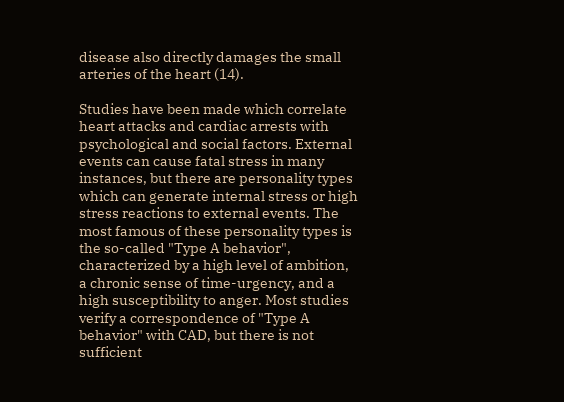disease also directly damages the small arteries of the heart (14).

Studies have been made which correlate heart attacks and cardiac arrests with psychological and social factors. External events can cause fatal stress in many instances, but there are personality types which can generate internal stress or high stress reactions to external events. The most famous of these personality types is the so-called "Type A behavior", characterized by a high level of ambition, a chronic sense of time-urgency, and a high susceptibility to anger. Most studies verify a correspondence of "Type A behavior" with CAD, but there is not sufficient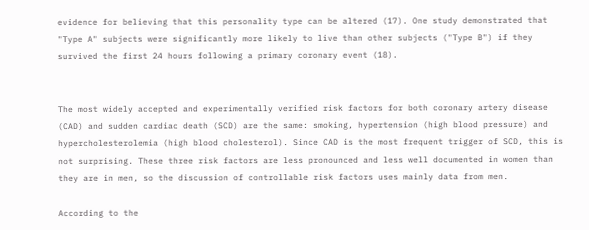evidence for believing that this personality type can be altered (17). One study demonstrated that "Type A" subjects were significantly more likely to live than other subjects ("Type B") if they survived the first 24 hours following a primary coronary event (18).


The most widely accepted and experimentally verified risk factors for both coronary artery disease (CAD) and sudden cardiac death (SCD) are the same: smoking, hypertension (high blood pressure) and hypercholesterolemia (high blood cholesterol). Since CAD is the most frequent trigger of SCD, this is not surprising. These three risk factors are less pronounced and less well documented in women than they are in men, so the discussion of controllable risk factors uses mainly data from men.

According to the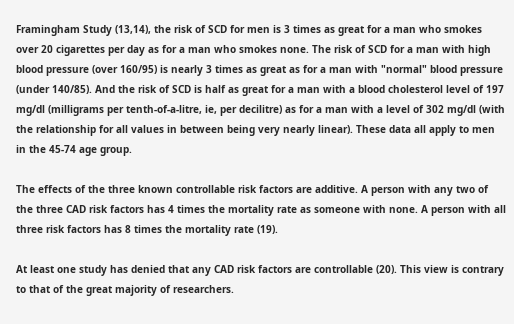Framingham Study (13,14), the risk of SCD for men is 3 times as great for a man who smokes over 20 cigarettes per day as for a man who smokes none. The risk of SCD for a man with high blood pressure (over 160/95) is nearly 3 times as great as for a man with "normal" blood pressure (under 140/85). And the risk of SCD is half as great for a man with a blood cholesterol level of 197 mg/dl (milligrams per tenth-of-a-litre, ie, per decilitre) as for a man with a level of 302 mg/dl (with the relationship for all values in between being very nearly linear). These data all apply to men in the 45-74 age group.

The effects of the three known controllable risk factors are additive. A person with any two of the three CAD risk factors has 4 times the mortality rate as someone with none. A person with all three risk factors has 8 times the mortality rate (19).

At least one study has denied that any CAD risk factors are controllable (20). This view is contrary to that of the great majority of researchers.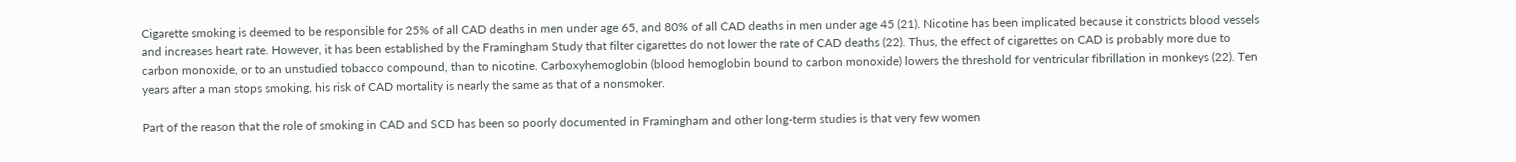Cigarette smoking is deemed to be responsible for 25% of all CAD deaths in men under age 65, and 80% of all CAD deaths in men under age 45 (21). Nicotine has been implicated because it constricts blood vessels and increases heart rate. However, it has been established by the Framingham Study that filter cigarettes do not lower the rate of CAD deaths (22). Thus, the effect of cigarettes on CAD is probably more due to carbon monoxide, or to an unstudied tobacco compound, than to nicotine. Carboxyhemoglobin (blood hemoglobin bound to carbon monoxide) lowers the threshold for ventricular fibrillation in monkeys (22). Ten years after a man stops smoking, his risk of CAD mortality is nearly the same as that of a nonsmoker.

Part of the reason that the role of smoking in CAD and SCD has been so poorly documented in Framingham and other long-term studies is that very few women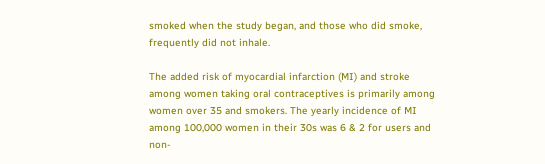smoked when the study began, and those who did smoke, frequently did not inhale.

The added risk of myocardial infarction (MI) and stroke among women taking oral contraceptives is primarily among women over 35 and smokers. The yearly incidence of MI among 100,000 women in their 30s was 6 & 2 for users and non-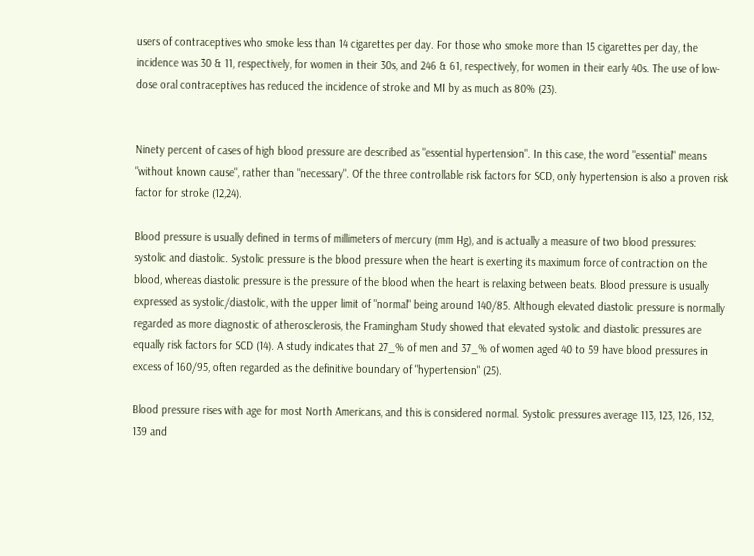users of contraceptives who smoke less than 14 cigarettes per day. For those who smoke more than 15 cigarettes per day, the incidence was 30 & 11, respectively, for women in their 30s, and 246 & 61, respectively, for women in their early 40s. The use of low-dose oral contraceptives has reduced the incidence of stroke and MI by as much as 80% (23).


Ninety percent of cases of high blood pressure are described as "essential hypertension". In this case, the word "essential" means "without known cause", rather than "necessary". Of the three controllable risk factors for SCD, only hypertension is also a proven risk factor for stroke (12,24).

Blood pressure is usually defined in terms of millimeters of mercury (mm Hg), and is actually a measure of two blood pressures: systolic and diastolic. Systolic pressure is the blood pressure when the heart is exerting its maximum force of contraction on the blood, whereas diastolic pressure is the pressure of the blood when the heart is relaxing between beats. Blood pressure is usually expressed as systolic/diastolic, with the upper limit of "normal" being around 140/85. Although elevated diastolic pressure is normally regarded as more diagnostic of atherosclerosis, the Framingham Study showed that elevated systolic and diastolic pressures are equally risk factors for SCD (14). A study indicates that 27_% of men and 37_% of women aged 40 to 59 have blood pressures in excess of 160/95, often regarded as the definitive boundary of "hypertension" (25).

Blood pressure rises with age for most North Americans, and this is considered normal. Systolic pressures average 113, 123, 126, 132, 139 and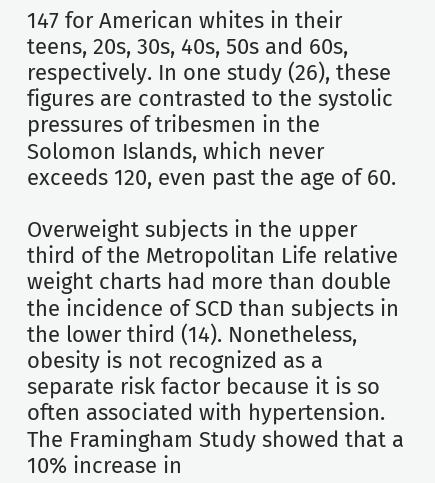147 for American whites in their teens, 20s, 30s, 40s, 50s and 60s, respectively. In one study (26), these figures are contrasted to the systolic pressures of tribesmen in the Solomon Islands, which never exceeds 120, even past the age of 60.

Overweight subjects in the upper third of the Metropolitan Life relative weight charts had more than double the incidence of SCD than subjects in the lower third (14). Nonetheless, obesity is not recognized as a separate risk factor because it is so often associated with hypertension. The Framingham Study showed that a 10% increase in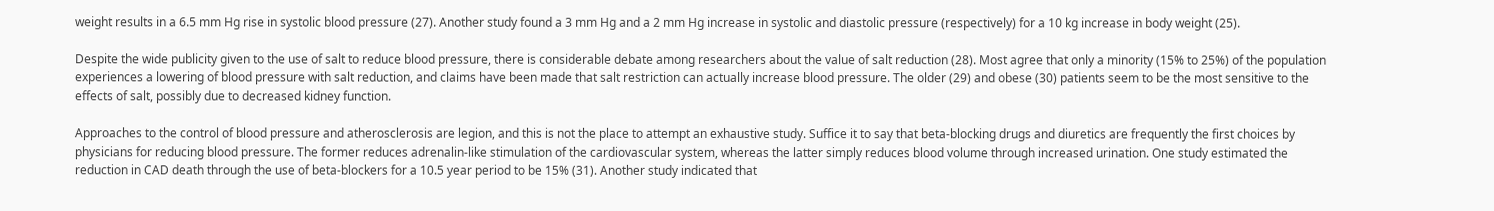weight results in a 6.5 mm Hg rise in systolic blood pressure (27). Another study found a 3 mm Hg and a 2 mm Hg increase in systolic and diastolic pressure (respectively) for a 10 kg increase in body weight (25).

Despite the wide publicity given to the use of salt to reduce blood pressure, there is considerable debate among researchers about the value of salt reduction (28). Most agree that only a minority (15% to 25%) of the population experiences a lowering of blood pressure with salt reduction, and claims have been made that salt restriction can actually increase blood pressure. The older (29) and obese (30) patients seem to be the most sensitive to the effects of salt, possibly due to decreased kidney function.

Approaches to the control of blood pressure and atherosclerosis are legion, and this is not the place to attempt an exhaustive study. Suffice it to say that beta-blocking drugs and diuretics are frequently the first choices by physicians for reducing blood pressure. The former reduces adrenalin-like stimulation of the cardiovascular system, whereas the latter simply reduces blood volume through increased urination. One study estimated the reduction in CAD death through the use of beta-blockers for a 10.5 year period to be 15% (31). Another study indicated that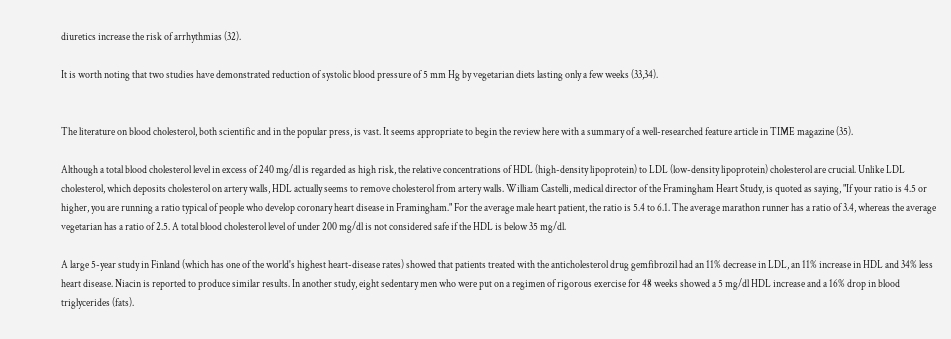diuretics increase the risk of arrhythmias (32).

It is worth noting that two studies have demonstrated reduction of systolic blood pressure of 5 mm Hg by vegetarian diets lasting only a few weeks (33,34).


The literature on blood cholesterol, both scientific and in the popular press, is vast. It seems appropriate to begin the review here with a summary of a well-researched feature article in TIME magazine (35).

Although a total blood cholesterol level in excess of 240 mg/dl is regarded as high risk, the relative concentrations of HDL (high-density lipoprotein) to LDL (low-density lipoprotein) cholesterol are crucial. Unlike LDL cholesterol, which deposits cholesterol on artery walls, HDL actually seems to remove cholesterol from artery walls. William Castelli, medical director of the Framingham Heart Study, is quoted as saying, "If your ratio is 4.5 or higher, you are running a ratio typical of people who develop coronary heart disease in Framingham." For the average male heart patient, the ratio is 5.4 to 6.1. The average marathon runner has a ratio of 3.4, whereas the average vegetarian has a ratio of 2.5. A total blood cholesterol level of under 200 mg/dl is not considered safe if the HDL is below 35 mg/dl.

A large 5-year study in Finland (which has one of the world's highest heart-disease rates) showed that patients treated with the anticholesterol drug gemfibrozil had an 11% decrease in LDL, an 11% increase in HDL and 34% less heart disease. Niacin is reported to produce similar results. In another study, eight sedentary men who were put on a regimen of rigorous exercise for 48 weeks showed a 5 mg/dl HDL increase and a 16% drop in blood triglycerides (fats).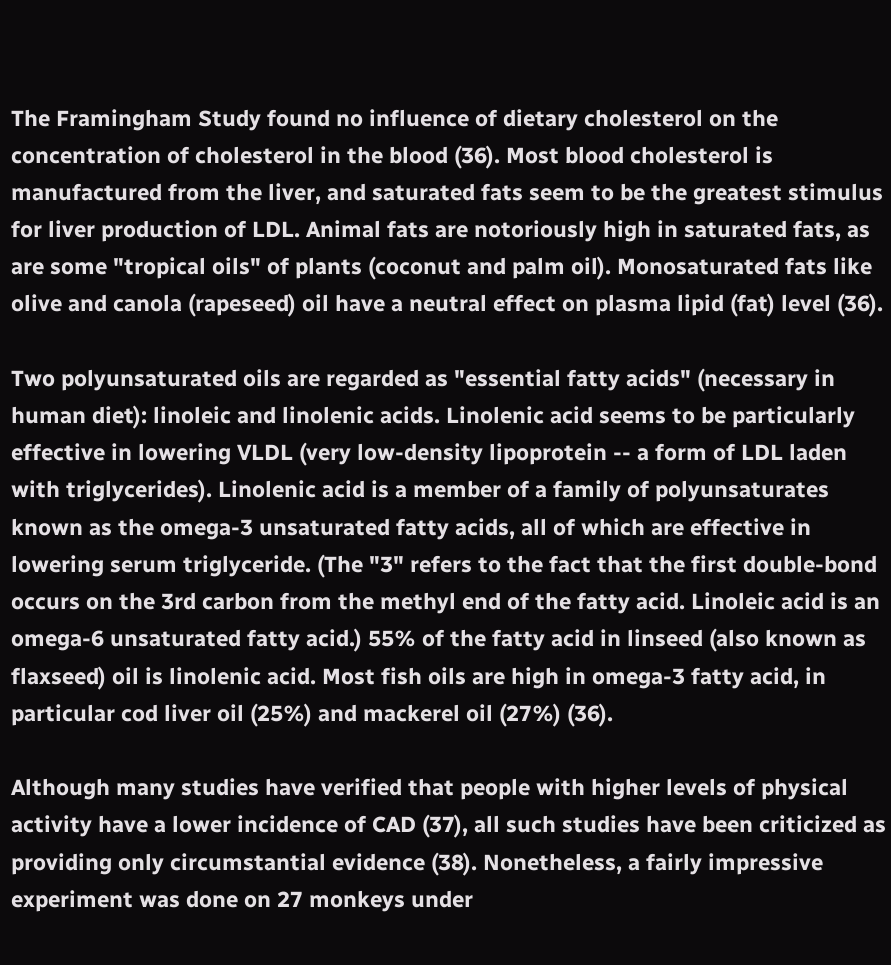The Framingham Study found no influence of dietary cholesterol on the concentration of cholesterol in the blood (36). Most blood cholesterol is manufactured from the liver, and saturated fats seem to be the greatest stimulus for liver production of LDL. Animal fats are notoriously high in saturated fats, as are some "tropical oils" of plants (coconut and palm oil). Monosaturated fats like olive and canola (rapeseed) oil have a neutral effect on plasma lipid (fat) level (36).

Two polyunsaturated oils are regarded as "essential fatty acids" (necessary in human diet): linoleic and linolenic acids. Linolenic acid seems to be particularly effective in lowering VLDL (very low-density lipoprotein -- a form of LDL laden with triglycerides). Linolenic acid is a member of a family of polyunsaturates known as the omega-3 unsaturated fatty acids, all of which are effective in lowering serum triglyceride. (The "3" refers to the fact that the first double-bond occurs on the 3rd carbon from the methyl end of the fatty acid. Linoleic acid is an omega-6 unsaturated fatty acid.) 55% of the fatty acid in linseed (also known as flaxseed) oil is linolenic acid. Most fish oils are high in omega-3 fatty acid, in particular cod liver oil (25%) and mackerel oil (27%) (36).

Although many studies have verified that people with higher levels of physical activity have a lower incidence of CAD (37), all such studies have been criticized as providing only circumstantial evidence (38). Nonetheless, a fairly impressive experiment was done on 27 monkeys under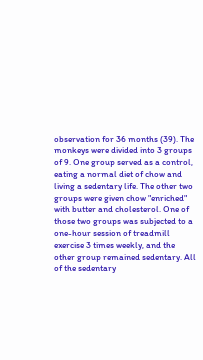observation for 36 months (39). The monkeys were divided into 3 groups of 9. One group served as a control, eating a normal diet of chow and living a sedentary life. The other two groups were given chow "enriched" with butter and cholesterol. One of those two groups was subjected to a one-hour session of treadmill exercise 3 times weekly, and the other group remained sedentary. All of the sedentary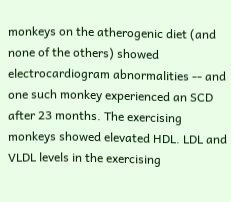monkeys on the atherogenic diet (and none of the others) showed electrocardiogram abnormalities -- and one such monkey experienced an SCD after 23 months. The exercising monkeys showed elevated HDL. LDL and VLDL levels in the exercising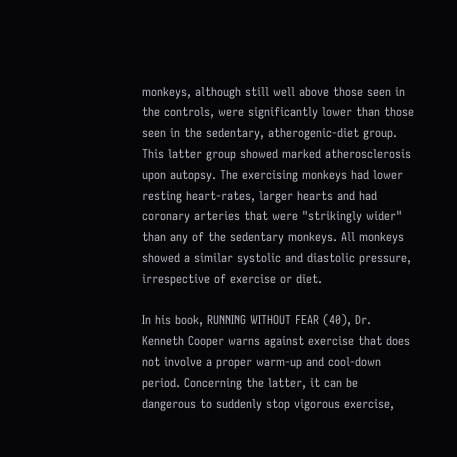monkeys, although still well above those seen in the controls, were significantly lower than those seen in the sedentary, atherogenic-diet group. This latter group showed marked atherosclerosis upon autopsy. The exercising monkeys had lower resting heart-rates, larger hearts and had coronary arteries that were "strikingly wider" than any of the sedentary monkeys. All monkeys showed a similar systolic and diastolic pressure, irrespective of exercise or diet.

In his book, RUNNING WITHOUT FEAR (40), Dr. Kenneth Cooper warns against exercise that does not involve a proper warm-up and cool-down period. Concerning the latter, it can be dangerous to suddenly stop vigorous exercise,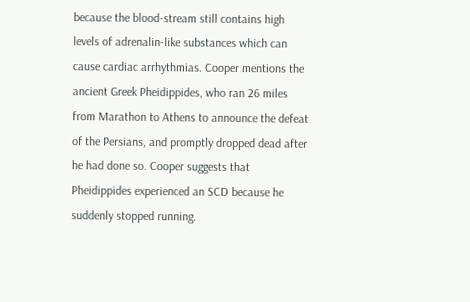because the blood-stream still contains high levels of adrenalin-like substances which can cause cardiac arrhythmias. Cooper mentions the ancient Greek Pheidippides, who ran 26 miles from Marathon to Athens to announce the defeat of the Persians, and promptly dropped dead after he had done so. Cooper suggests that Pheidippides experienced an SCD because he suddenly stopped running.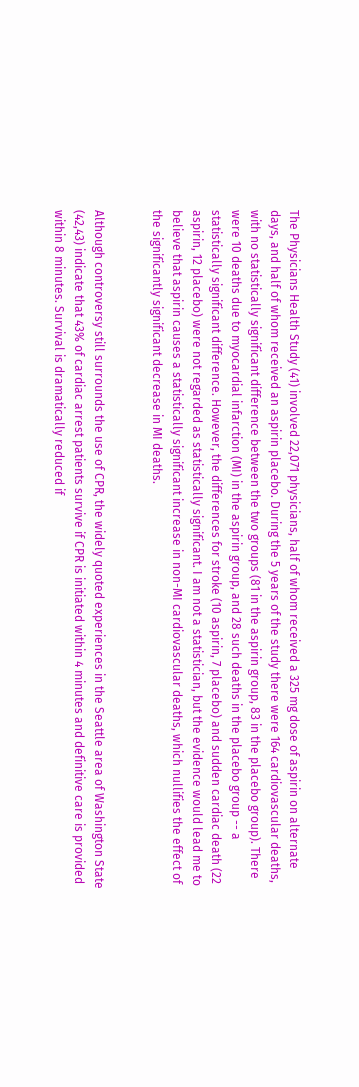The Physicians Health Study (41) involved 22,071 physicians, half of whom received a 325 mg dose of aspirin on alternate days, and half of whom received an aspirin placebo. During the 5 years of the study there were 164 cardiovascular deaths, with no statistically significant difference between the two groups (81 in the aspirin group, 83 in the placebo group). There were 10 deaths due to myocardial infarction (MI) in the aspirin group, and 28 such deaths in the placebo group -- a statistically significant difference. However, the differences for stroke (10 aspirin, 7 placebo) and sudden cardiac death (22 aspirin, 12 placebo) were not regarded as statistically significant. I am not a statistician, but the evidence would lead me to believe that aspirin causes a statistically significant increase in non-MI cardiovascular deaths, which nullifies the effect of the significantly significant decrease in MI deaths.


Although controversy still surrounds the use of CPR, the widely quoted experiences in the Seattle area of Washington State (42,43) indicate that 43% of cardiac arrest patients survive if CPR is initiated within 4 minutes and definitive care is provided within 8 minutes. Survival is dramatically reduced if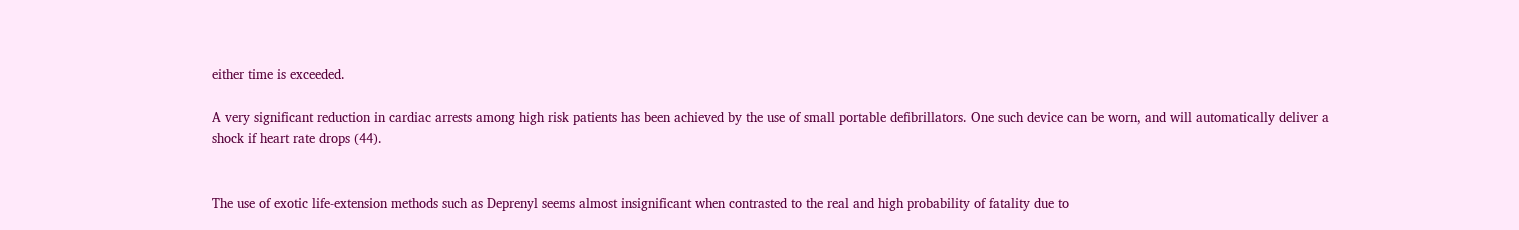either time is exceeded.

A very significant reduction in cardiac arrests among high risk patients has been achieved by the use of small portable defibrillators. One such device can be worn, and will automatically deliver a shock if heart rate drops (44).


The use of exotic life-extension methods such as Deprenyl seems almost insignificant when contrasted to the real and high probability of fatality due to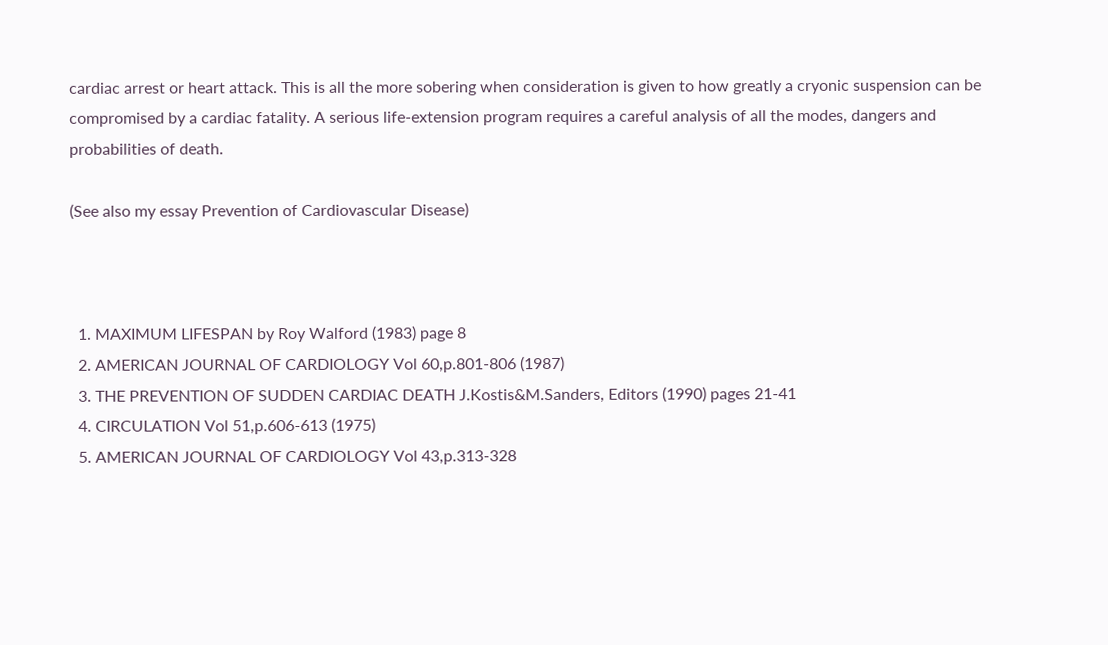cardiac arrest or heart attack. This is all the more sobering when consideration is given to how greatly a cryonic suspension can be compromised by a cardiac fatality. A serious life-extension program requires a careful analysis of all the modes, dangers and probabilities of death.

(See also my essay Prevention of Cardiovascular Disease)



  1. MAXIMUM LIFESPAN by Roy Walford (1983) page 8
  2. AMERICAN JOURNAL OF CARDIOLOGY Vol 60,p.801-806 (1987)
  3. THE PREVENTION OF SUDDEN CARDIAC DEATH J.Kostis&M.Sanders, Editors (1990) pages 21-41
  4. CIRCULATION Vol 51,p.606-613 (1975)
  5. AMERICAN JOURNAL OF CARDIOLOGY Vol 43,p.313-328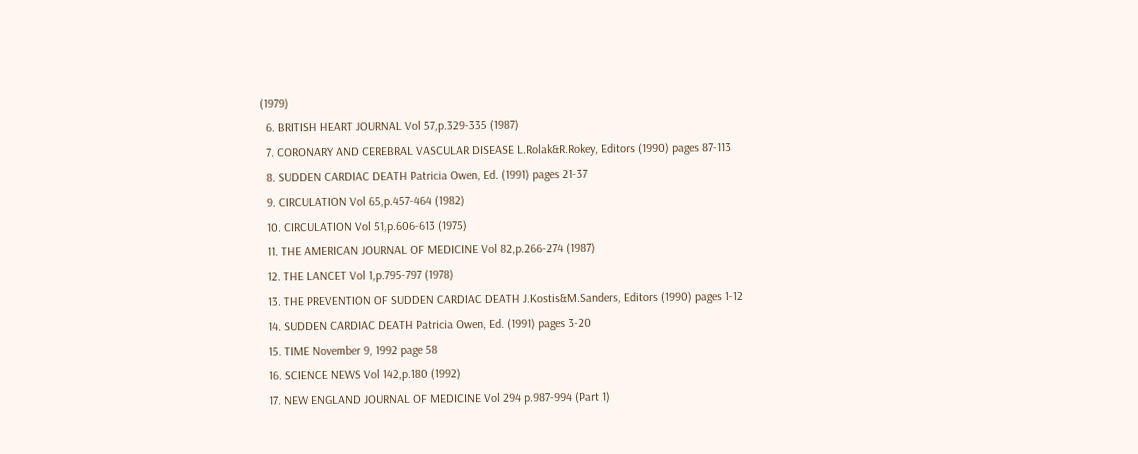(1979)
  6. BRITISH HEART JOURNAL Vol 57,p.329-335 (1987)
  7. CORONARY AND CEREBRAL VASCULAR DISEASE L.Rolak&R.Rokey, Editors (1990) pages 87-113
  8. SUDDEN CARDIAC DEATH Patricia Owen, Ed. (1991) pages 21-37
  9. CIRCULATION Vol 65,p.457-464 (1982)
  10. CIRCULATION Vol 51,p.606-613 (1975)
  11. THE AMERICAN JOURNAL OF MEDICINE Vol 82,p.266-274 (1987)
  12. THE LANCET Vol 1,p.795-797 (1978)
  13. THE PREVENTION OF SUDDEN CARDIAC DEATH J.Kostis&M.Sanders, Editors (1990) pages 1-12
  14. SUDDEN CARDIAC DEATH Patricia Owen, Ed. (1991) pages 3-20
  15. TIME November 9, 1992 page 58
  16. SCIENCE NEWS Vol 142,p.180 (1992)
  17. NEW ENGLAND JOURNAL OF MEDICINE Vol 294 p.987-994 (Part 1)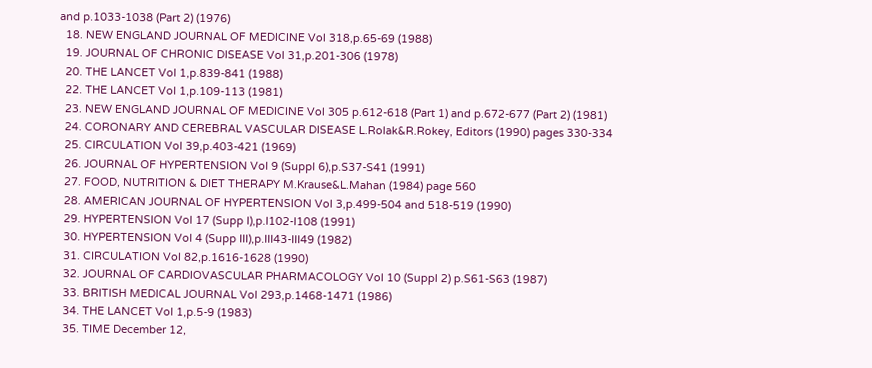and p.1033-1038 (Part 2) (1976)
  18. NEW ENGLAND JOURNAL OF MEDICINE Vol 318,p.65-69 (1988)
  19. JOURNAL OF CHRONIC DISEASE Vol 31,p.201-306 (1978)
  20. THE LANCET Vol 1,p.839-841 (1988)
  22. THE LANCET Vol 1,p.109-113 (1981)
  23. NEW ENGLAND JOURNAL OF MEDICINE Vol 305 p.612-618 (Part 1) and p.672-677 (Part 2) (1981)
  24. CORONARY AND CEREBRAL VASCULAR DISEASE L.Rolak&R.Rokey, Editors (1990) pages 330-334
  25. CIRCULATION Vol 39,p.403-421 (1969)
  26. JOURNAL OF HYPERTENSION Vol 9 (Suppl 6),p.S37-S41 (1991)
  27. FOOD, NUTRITION & DIET THERAPY M.Krause&L.Mahan (1984) page 560
  28. AMERICAN JOURNAL OF HYPERTENSION Vol 3,p.499-504 and 518-519 (1990)
  29. HYPERTENSION Vol 17 (Supp I),p.I102-I108 (1991)
  30. HYPERTENSION Vol 4 (Supp III),p.III43-III49 (1982)
  31. CIRCULATION Vol 82,p.1616-1628 (1990)
  32. JOURNAL OF CARDIOVASCULAR PHARMACOLOGY Vol 10 (Suppl 2) p.S61-S63 (1987)
  33. BRITISH MEDICAL JOURNAL Vol 293,p.1468-1471 (1986)
  34. THE LANCET Vol 1,p.5-9 (1983)
  35. TIME December 12,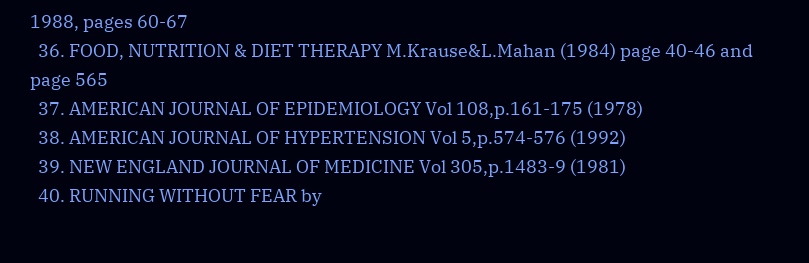1988, pages 60-67
  36. FOOD, NUTRITION & DIET THERAPY M.Krause&L.Mahan (1984) page 40-46 and page 565
  37. AMERICAN JOURNAL OF EPIDEMIOLOGY Vol 108,p.161-175 (1978)
  38. AMERICAN JOURNAL OF HYPERTENSION Vol 5,p.574-576 (1992)
  39. NEW ENGLAND JOURNAL OF MEDICINE Vol 305,p.1483-9 (1981)
  40. RUNNING WITHOUT FEAR by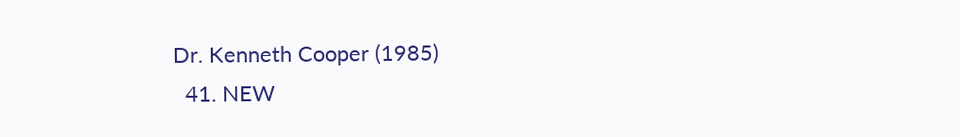Dr. Kenneth Cooper (1985)
  41. NEW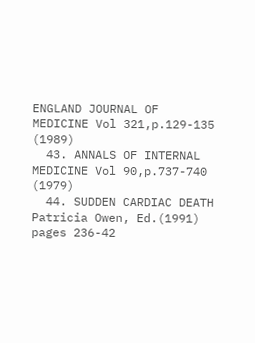ENGLAND JOURNAL OF MEDICINE Vol 321,p.129-135 (1989)
  43. ANNALS OF INTERNAL MEDICINE Vol 90,p.737-740 (1979)
  44. SUDDEN CARDIAC DEATH Patricia Owen, Ed.(1991) pages 236-42